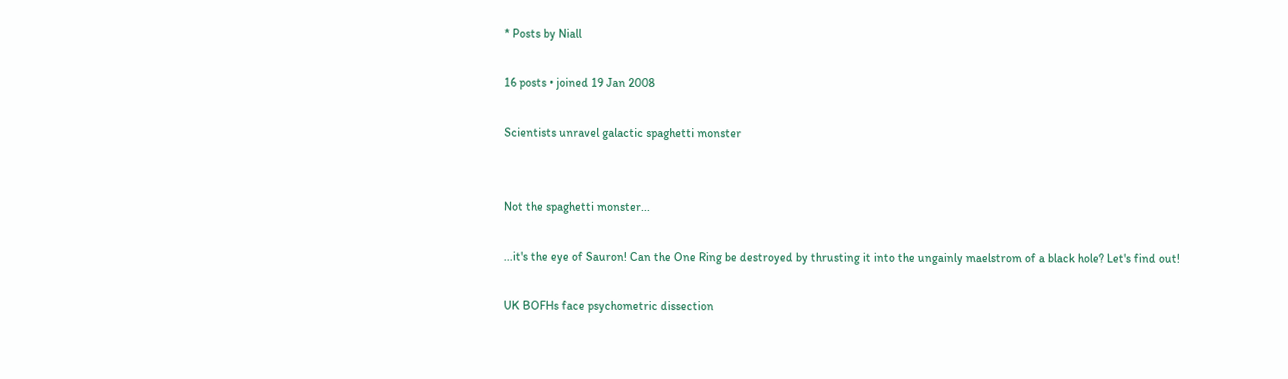* Posts by Niall

16 posts • joined 19 Jan 2008

Scientists unravel galactic spaghetti monster


Not the spaghetti monster...

...it's the eye of Sauron! Can the One Ring be destroyed by thrusting it into the ungainly maelstrom of a black hole? Let's find out!

UK BOFHs face psychometric dissection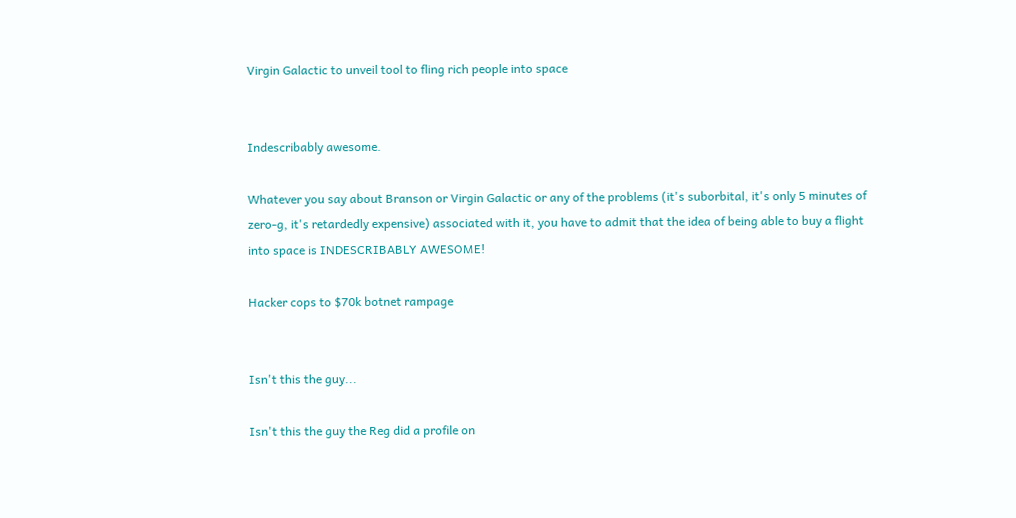Virgin Galactic to unveil tool to fling rich people into space


Indescribably awesome.

Whatever you say about Branson or Virgin Galactic or any of the problems (it's suborbital, it's only 5 minutes of zero-g, it's retardedly expensive) associated with it, you have to admit that the idea of being able to buy a flight into space is INDESCRIBABLY AWESOME!

Hacker cops to $70k botnet rampage


Isn't this the guy...

Isn't this the guy the Reg did a profile on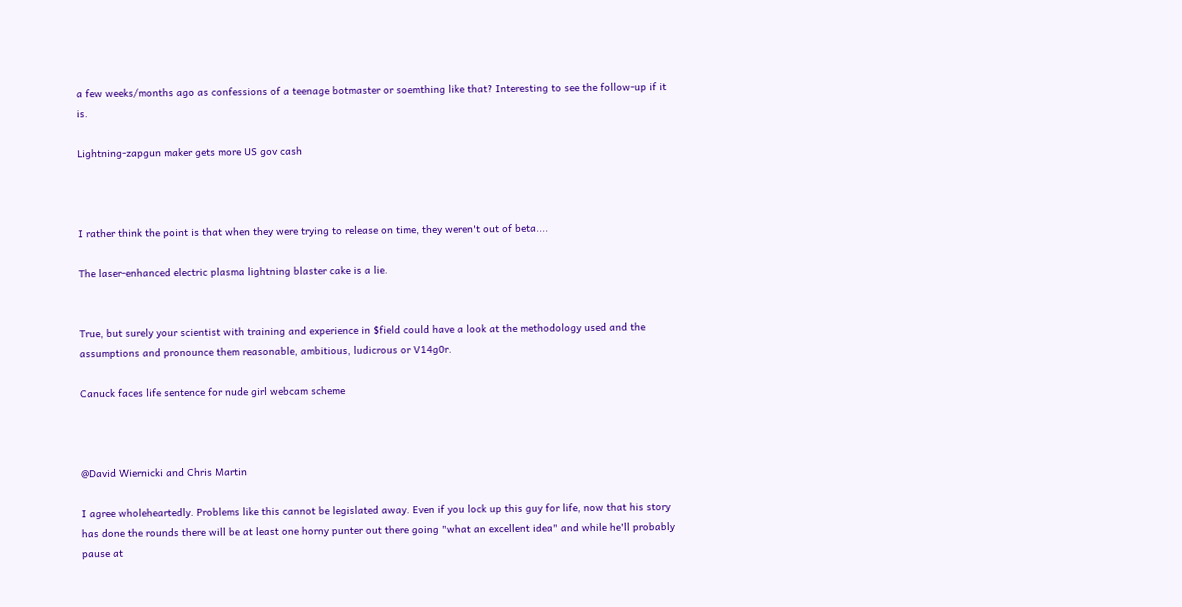a few weeks/months ago as confessions of a teenage botmaster or soemthing like that? Interesting to see the follow-up if it is.

Lightning-zapgun maker gets more US gov cash



I rather think the point is that when they were trying to release on time, they weren't out of beta....

The laser-enhanced electric plasma lightning blaster cake is a lie.


True, but surely your scientist with training and experience in $field could have a look at the methodology used and the assumptions and pronounce them reasonable, ambitious, ludicrous or V14g0r.

Canuck faces life sentence for nude girl webcam scheme



@David Wiernicki and Chris Martin

I agree wholeheartedly. Problems like this cannot be legislated away. Even if you lock up this guy for life, now that his story has done the rounds there will be at least one horny punter out there going "what an excellent idea" and while he'll probably pause at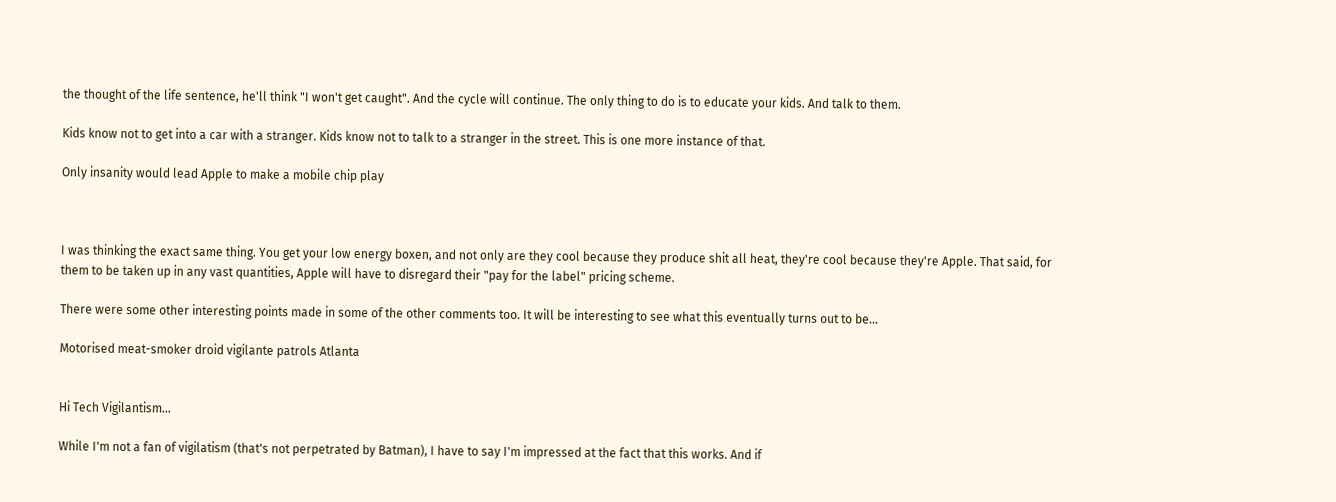the thought of the life sentence, he'll think "I won't get caught". And the cycle will continue. The only thing to do is to educate your kids. And talk to them.

Kids know not to get into a car with a stranger. Kids know not to talk to a stranger in the street. This is one more instance of that.

Only insanity would lead Apple to make a mobile chip play



I was thinking the exact same thing. You get your low energy boxen, and not only are they cool because they produce shit all heat, they're cool because they're Apple. That said, for them to be taken up in any vast quantities, Apple will have to disregard their "pay for the label" pricing scheme.

There were some other interesting points made in some of the other comments too. It will be interesting to see what this eventually turns out to be...

Motorised meat-smoker droid vigilante patrols Atlanta


Hi Tech Vigilantism...

While I'm not a fan of vigilatism (that's not perpetrated by Batman), I have to say I'm impressed at the fact that this works. And if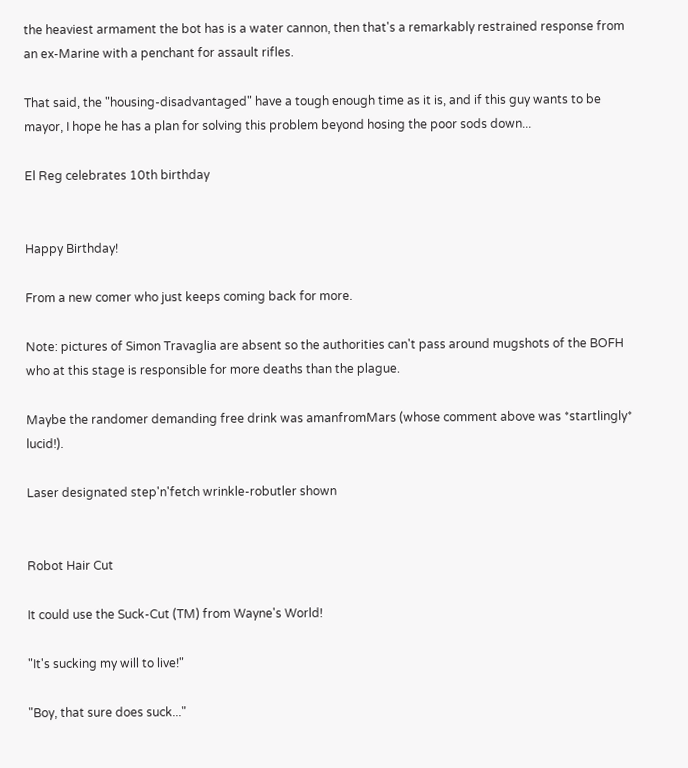the heaviest armament the bot has is a water cannon, then that's a remarkably restrained response from an ex-Marine with a penchant for assault rifles.

That said, the "housing-disadvantaged" have a tough enough time as it is, and if this guy wants to be mayor, I hope he has a plan for solving this problem beyond hosing the poor sods down...

El Reg celebrates 10th birthday


Happy Birthday!

From a new comer who just keeps coming back for more.

Note: pictures of Simon Travaglia are absent so the authorities can't pass around mugshots of the BOFH who at this stage is responsible for more deaths than the plague.

Maybe the randomer demanding free drink was amanfromMars (whose comment above was *startlingly* lucid!).

Laser designated step'n'fetch wrinkle-robutler shown


Robot Hair Cut

It could use the Suck-Cut (TM) from Wayne's World!

"It's sucking my will to live!"

"Boy, that sure does suck..."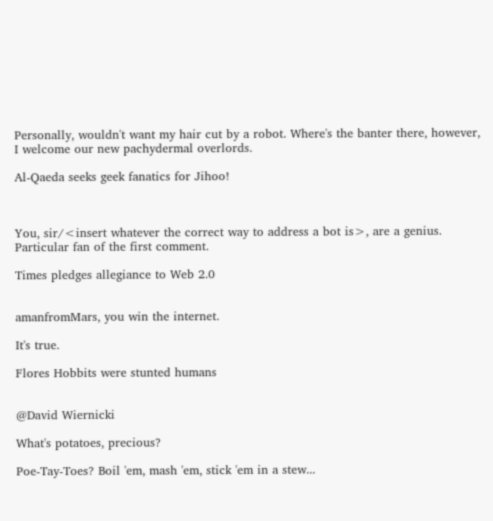Personally, wouldn't want my hair cut by a robot. Where's the banter there, however, I welcome our new pachydermal overlords.

Al-Qaeda seeks geek fanatics for Jihoo!



You, sir/<insert whatever the correct way to address a bot is>, are a genius. Particular fan of the first comment.

Times pledges allegiance to Web 2.0


amanfromMars, you win the internet.

It's true.

Flores Hobbits were stunted humans


@David Wiernicki

What's potatoes, precious?

Poe-Tay-Toes? Boil 'em, mash 'em, stick 'em in a stew...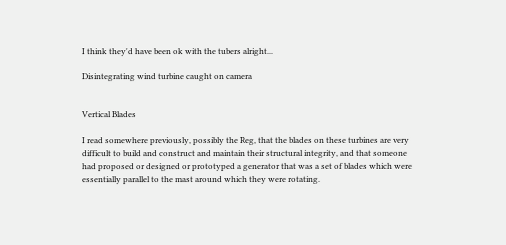I think they'd have been ok with the tubers alright...

Disintegrating wind turbine caught on camera


Vertical Blades

I read somewhere previously, possibly the Reg, that the blades on these turbines are very difficult to build and construct and maintain their structural integrity, and that someone had proposed or designed or prototyped a generator that was a set of blades which were essentially parallel to the mast around which they were rotating.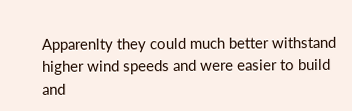Apparenlty they could much better withstand higher wind speeds and were easier to build and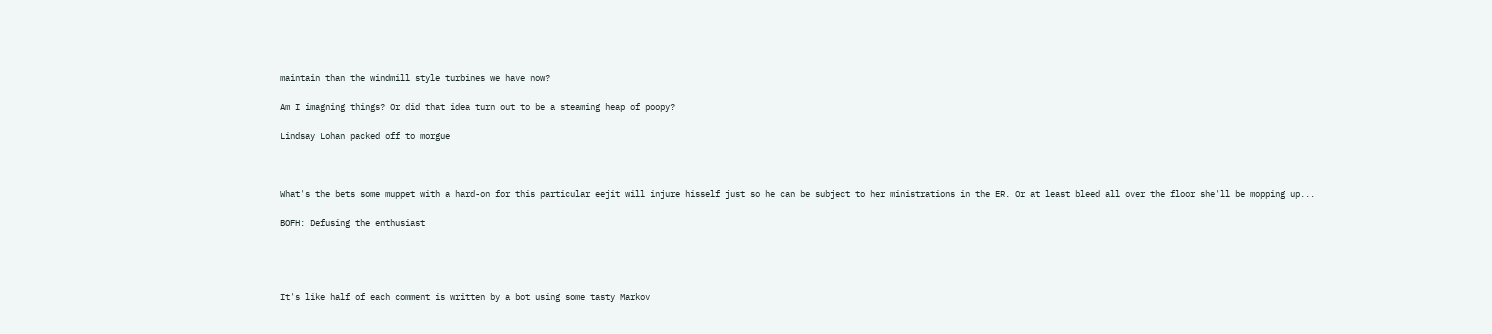maintain than the windmill style turbines we have now?

Am I imagning things? Or did that idea turn out to be a steaming heap of poopy?

Lindsay Lohan packed off to morgue



What's the bets some muppet with a hard-on for this particular eejit will injure hisself just so he can be subject to her ministrations in the ER. Or at least bleed all over the floor she'll be mopping up...

BOFH: Defusing the enthusiast




It's like half of each comment is written by a bot using some tasty Markov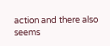action and there also seems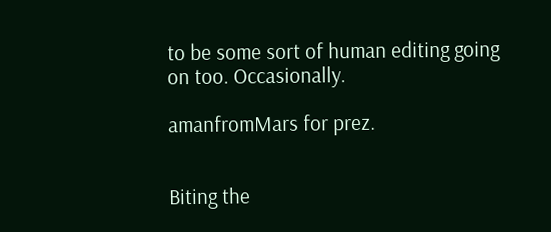to be some sort of human editing going on too. Occasionally.

amanfromMars for prez.


Biting the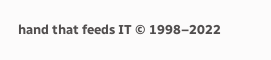hand that feeds IT © 1998–2022